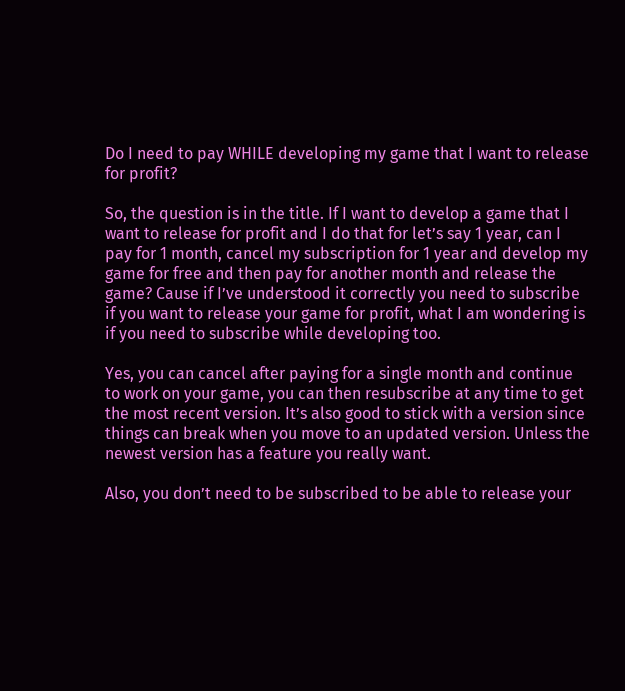Do I need to pay WHILE developing my game that I want to release for profit?

So, the question is in the title. If I want to develop a game that I want to release for profit and I do that for let’s say 1 year, can I pay for 1 month, cancel my subscription for 1 year and develop my game for free and then pay for another month and release the game? Cause if I’ve understood it correctly you need to subscribe if you want to release your game for profit, what I am wondering is if you need to subscribe while developing too.

Yes, you can cancel after paying for a single month and continue to work on your game, you can then resubscribe at any time to get the most recent version. It’s also good to stick with a version since things can break when you move to an updated version. Unless the newest version has a feature you really want.

Also, you don’t need to be subscribed to be able to release your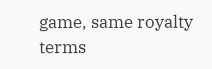game, same royalty terms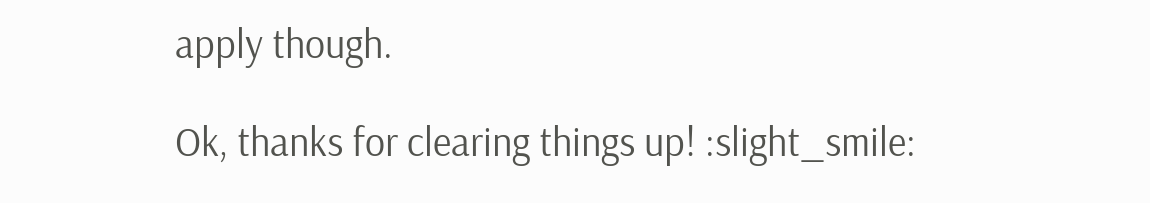apply though.

Ok, thanks for clearing things up! :slight_smile: